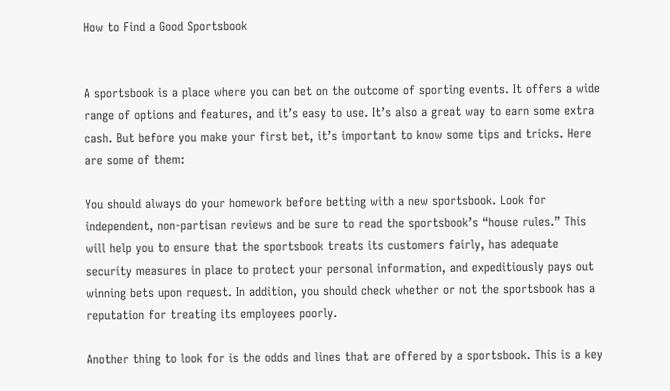How to Find a Good Sportsbook


A sportsbook is a place where you can bet on the outcome of sporting events. It offers a wide range of options and features, and it’s easy to use. It’s also a great way to earn some extra cash. But before you make your first bet, it’s important to know some tips and tricks. Here are some of them:

You should always do your homework before betting with a new sportsbook. Look for independent, non-partisan reviews and be sure to read the sportsbook’s “house rules.” This will help you to ensure that the sportsbook treats its customers fairly, has adequate security measures in place to protect your personal information, and expeditiously pays out winning bets upon request. In addition, you should check whether or not the sportsbook has a reputation for treating its employees poorly.

Another thing to look for is the odds and lines that are offered by a sportsbook. This is a key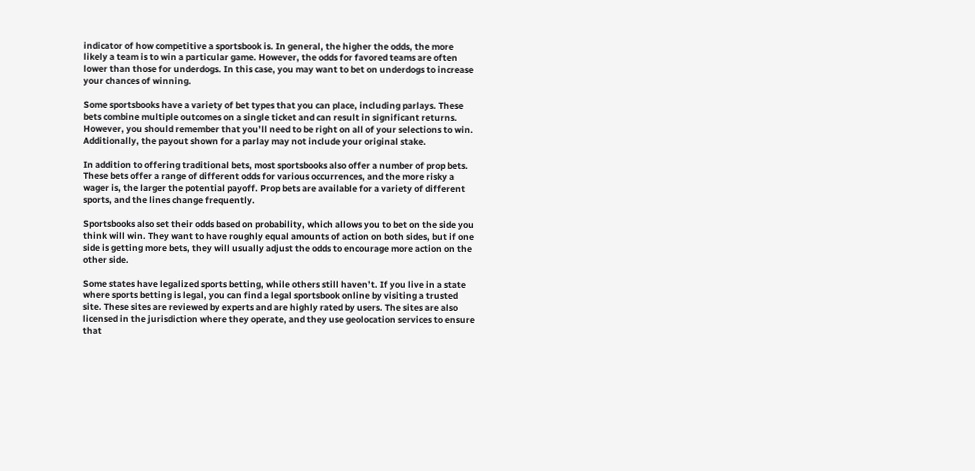indicator of how competitive a sportsbook is. In general, the higher the odds, the more likely a team is to win a particular game. However, the odds for favored teams are often lower than those for underdogs. In this case, you may want to bet on underdogs to increase your chances of winning.

Some sportsbooks have a variety of bet types that you can place, including parlays. These bets combine multiple outcomes on a single ticket and can result in significant returns. However, you should remember that you’ll need to be right on all of your selections to win. Additionally, the payout shown for a parlay may not include your original stake.

In addition to offering traditional bets, most sportsbooks also offer a number of prop bets. These bets offer a range of different odds for various occurrences, and the more risky a wager is, the larger the potential payoff. Prop bets are available for a variety of different sports, and the lines change frequently.

Sportsbooks also set their odds based on probability, which allows you to bet on the side you think will win. They want to have roughly equal amounts of action on both sides, but if one side is getting more bets, they will usually adjust the odds to encourage more action on the other side.

Some states have legalized sports betting, while others still haven’t. If you live in a state where sports betting is legal, you can find a legal sportsbook online by visiting a trusted site. These sites are reviewed by experts and are highly rated by users. The sites are also licensed in the jurisdiction where they operate, and they use geolocation services to ensure that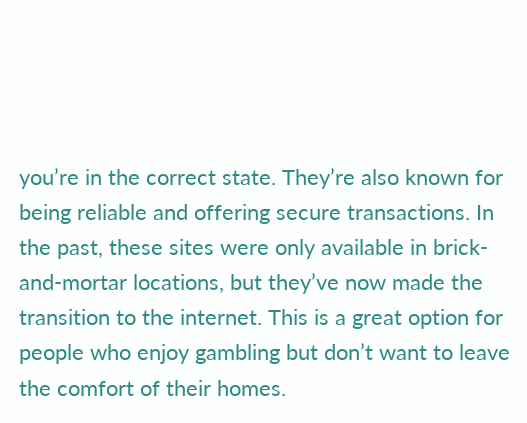you’re in the correct state. They’re also known for being reliable and offering secure transactions. In the past, these sites were only available in brick-and-mortar locations, but they’ve now made the transition to the internet. This is a great option for people who enjoy gambling but don’t want to leave the comfort of their homes.